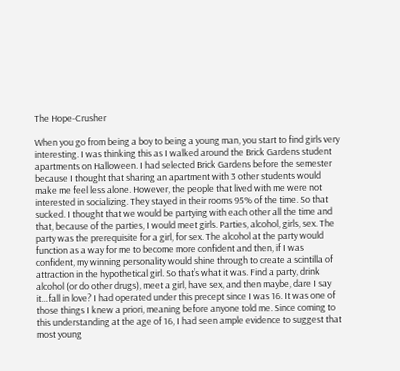The Hope-Crusher

When you go from being a boy to being a young man, you start to find girls very interesting. I was thinking this as I walked around the Brick Gardens student apartments on Halloween. I had selected Brick Gardens before the semester because I thought that sharing an apartment with 3 other students would make me feel less alone. However, the people that lived with me were not interested in socializing. They stayed in their rooms 95% of the time. So that sucked. I thought that we would be partying with each other all the time and that, because of the parties, I would meet girls. Parties, alcohol, girls, sex. The party was the prerequisite for a girl, for sex. The alcohol at the party would function as a way for me to become more confident and then, if I was confident, my winning personality would shine through to create a scintilla of attraction in the hypothetical girl. So that’s what it was. Find a party, drink alcohol (or do other drugs), meet a girl, have sex, and then maybe, dare I say it…fall in love? I had operated under this precept since I was 16. It was one of those things I knew a priori, meaning before anyone told me. Since coming to this understanding at the age of 16, I had seen ample evidence to suggest that most young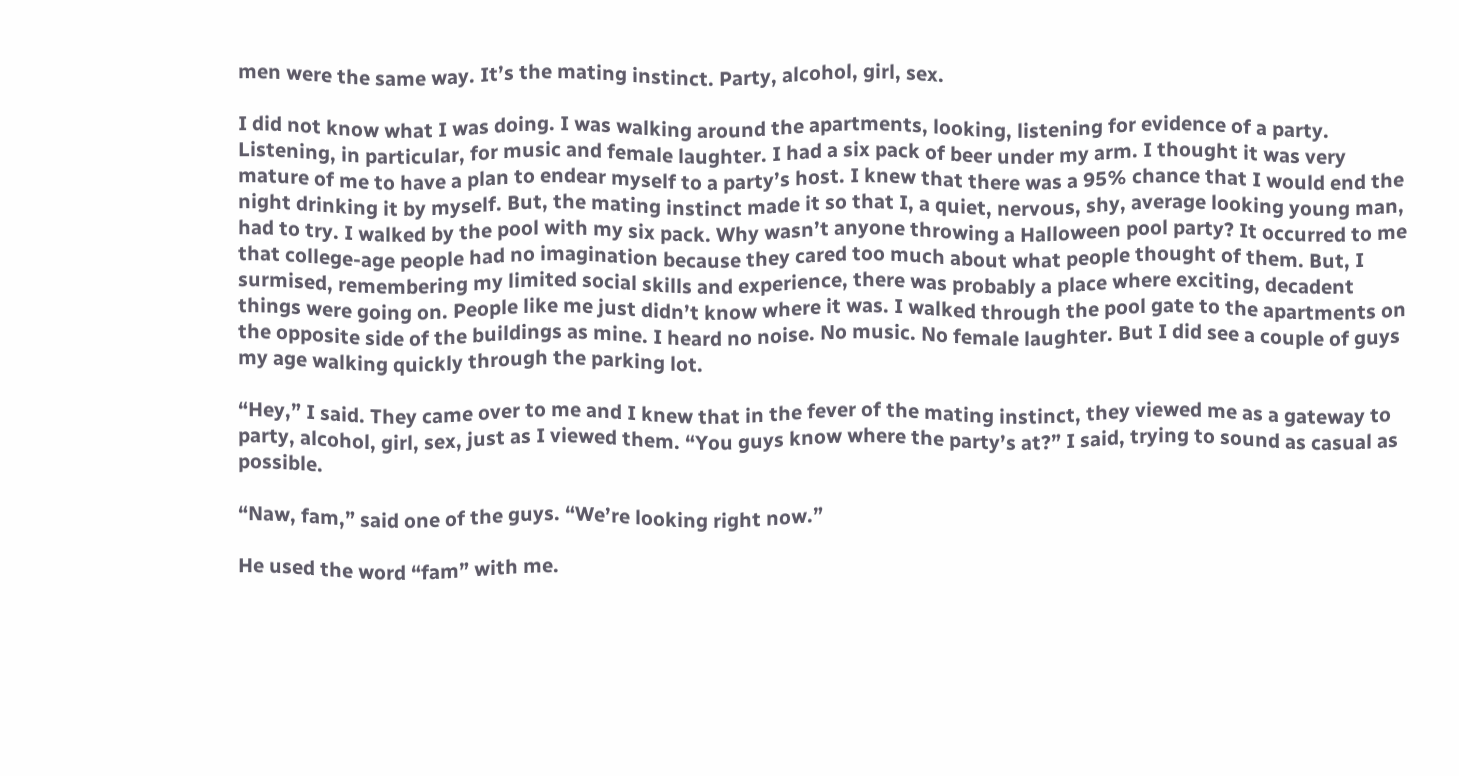men were the same way. It’s the mating instinct. Party, alcohol, girl, sex.

I did not know what I was doing. I was walking around the apartments, looking, listening for evidence of a party. Listening, in particular, for music and female laughter. I had a six pack of beer under my arm. I thought it was very mature of me to have a plan to endear myself to a party’s host. I knew that there was a 95% chance that I would end the night drinking it by myself. But, the mating instinct made it so that I, a quiet, nervous, shy, average looking young man, had to try. I walked by the pool with my six pack. Why wasn’t anyone throwing a Halloween pool party? It occurred to me that college-age people had no imagination because they cared too much about what people thought of them. But, I surmised, remembering my limited social skills and experience, there was probably a place where exciting, decadent things were going on. People like me just didn’t know where it was. I walked through the pool gate to the apartments on the opposite side of the buildings as mine. I heard no noise. No music. No female laughter. But I did see a couple of guys my age walking quickly through the parking lot.

“Hey,” I said. They came over to me and I knew that in the fever of the mating instinct, they viewed me as a gateway to party, alcohol, girl, sex, just as I viewed them. “You guys know where the party’s at?” I said, trying to sound as casual as possible.

“Naw, fam,” said one of the guys. “We’re looking right now.”

He used the word “fam” with me.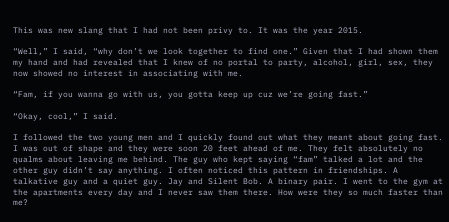This was new slang that I had not been privy to. It was the year 2015.

“Well,” I said, “why don’t we look together to find one.” Given that I had shown them my hand and had revealed that I knew of no portal to party, alcohol, girl, sex, they now showed no interest in associating with me.

“Fam, if you wanna go with us, you gotta keep up cuz we’re going fast.”

“Okay, cool,” I said.

I followed the two young men and I quickly found out what they meant about going fast. I was out of shape and they were soon 20 feet ahead of me. They felt absolutely no qualms about leaving me behind. The guy who kept saying “fam” talked a lot and the other guy didn’t say anything. I often noticed this pattern in friendships. A talkative guy and a quiet guy. Jay and Silent Bob. A binary pair. I went to the gym at the apartments every day and I never saw them there. How were they so much faster than me?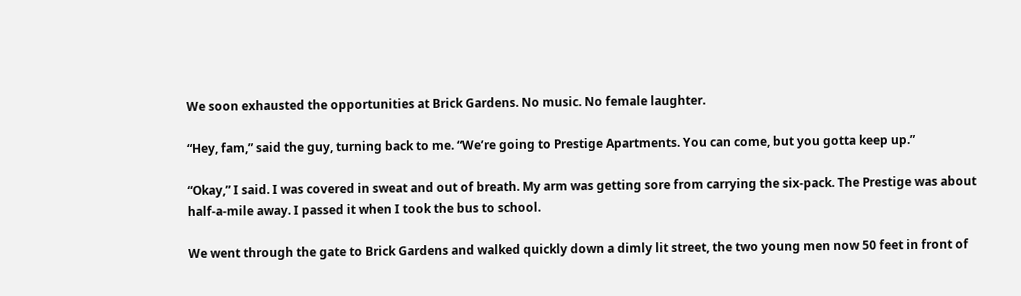We soon exhausted the opportunities at Brick Gardens. No music. No female laughter.

“Hey, fam,” said the guy, turning back to me. “We’re going to Prestige Apartments. You can come, but you gotta keep up.”

“Okay,” I said. I was covered in sweat and out of breath. My arm was getting sore from carrying the six-pack. The Prestige was about half-a-mile away. I passed it when I took the bus to school.

We went through the gate to Brick Gardens and walked quickly down a dimly lit street, the two young men now 50 feet in front of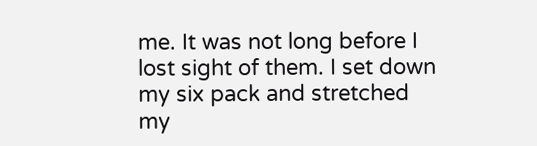me. It was not long before I lost sight of them. I set down my six pack and stretched my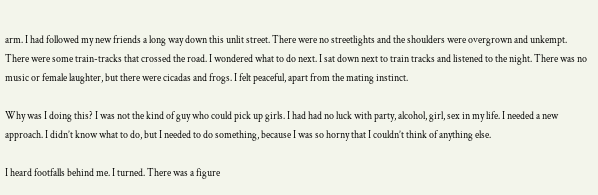arm. I had followed my new friends a long way down this unlit street. There were no streetlights and the shoulders were overgrown and unkempt. There were some train-tracks that crossed the road. I wondered what to do next. I sat down next to train tracks and listened to the night. There was no music or female laughter, but there were cicadas and frogs. I felt peaceful, apart from the mating instinct.

Why was I doing this? I was not the kind of guy who could pick up girls. I had had no luck with party, alcohol, girl, sex in my life. I needed a new approach. I didn’t know what to do, but I needed to do something, because I was so horny that I couldn’t think of anything else.

I heard footfalls behind me. I turned. There was a figure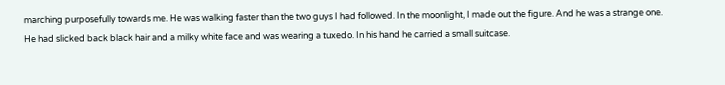marching purposefully towards me. He was walking faster than the two guys I had followed. In the moonlight, I made out the figure. And he was a strange one. He had slicked back black hair and a milky white face and was wearing a tuxedo. In his hand he carried a small suitcase.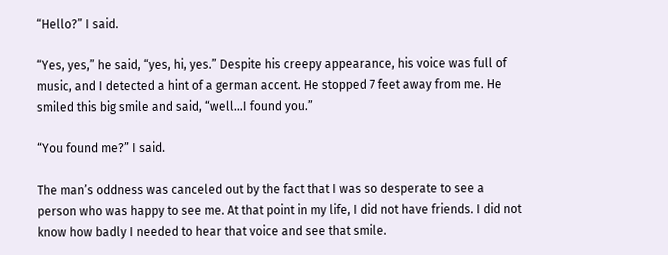“Hello?” I said.

“Yes, yes,” he said, “yes, hi, yes.” Despite his creepy appearance, his voice was full of music, and I detected a hint of a german accent. He stopped 7 feet away from me. He smiled this big smile and said, “well…I found you.”

“You found me?” I said.

The man’s oddness was canceled out by the fact that I was so desperate to see a person who was happy to see me. At that point in my life, I did not have friends. I did not know how badly I needed to hear that voice and see that smile.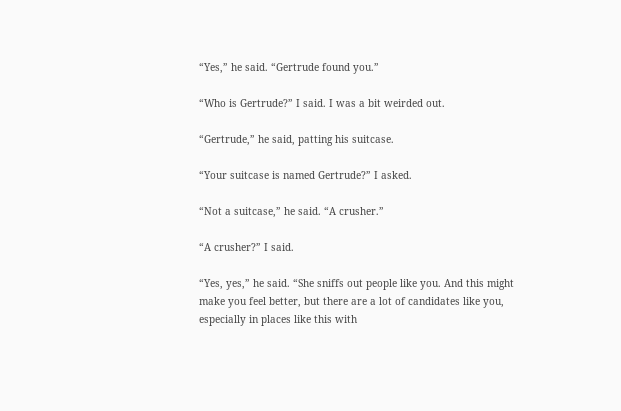“Yes,” he said. “Gertrude found you.”

“Who is Gertrude?” I said. I was a bit weirded out.

“Gertrude,” he said, patting his suitcase.

“Your suitcase is named Gertrude?” I asked.

“Not a suitcase,” he said. “A crusher.”

“A crusher?” I said.

“Yes, yes,” he said. “She sniffs out people like you. And this might make you feel better, but there are a lot of candidates like you, especially in places like this with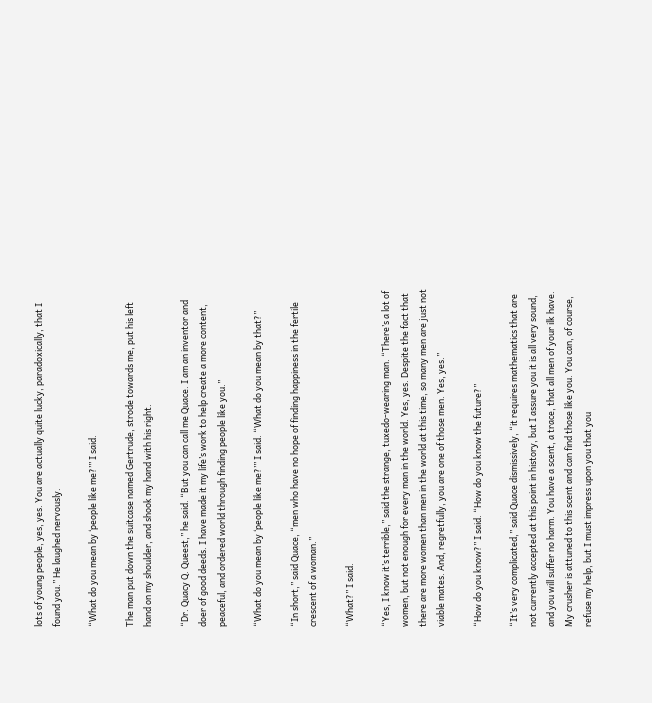lots of young people, yes, yes. You are actually quite lucky, paradoxically, that I found you.” He laughed nervously.

“What do you mean by ‘people like me?’” I said.

The man put down the suitcase named Gertrude, strode towards me, put his left hand on my shoulder, and shook my hand with his right.

“Dr. Quacy Q. Queest,” he said. “But you can call me Quace. I am an inventor and doer of good deeds. I have made it my life’s work to help create a more content, peaceful, and ordered world through finding people like you.”

“What do you mean by ‘people like me?’” I said. “What do you mean by that?”

“In short,” said Quace, “men who have no hope of finding happiness in the fertile crescent of a woman.”

“What?” I said.

“Yes, I know it’s terrible,” said the strange, tuxedo-wearing man. “There’s a lot of women, but not enough for every man in the world. Yes, yes. Despite the fact that there are more women than men in the world at this time, so many men are just not viable mates. And, regretfully, you are one of those men. Yes, yes.”

“How do you know?” I said. “How do you know the future?”

“It’s very complicated,” said Quace dismissively, “it requires mathematics that are not currently accepted at this point in history, but I assure you it is all very sound, and you will suffer no harm. You have a scent, a trace, that all men of your ilk have. My crusher is attuned to this scent and can find those like you. You can, of course, refuse my help, but I must impress upon you that you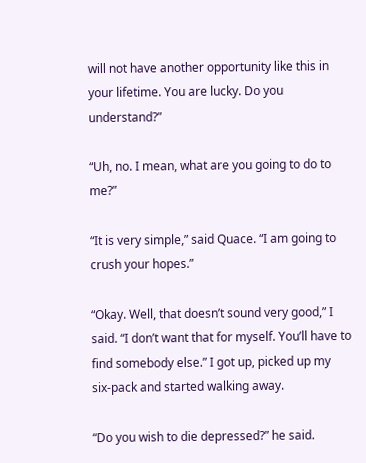will not have another opportunity like this in your lifetime. You are lucky. Do you understand?”

“Uh, no. I mean, what are you going to do to me?”

“It is very simple,” said Quace. “I am going to crush your hopes.”

“Okay. Well, that doesn’t sound very good,” I said. “I don’t want that for myself. You’ll have to find somebody else.” I got up, picked up my six-pack and started walking away.

“Do you wish to die depressed?” he said.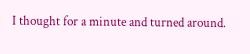I thought for a minute and turned around.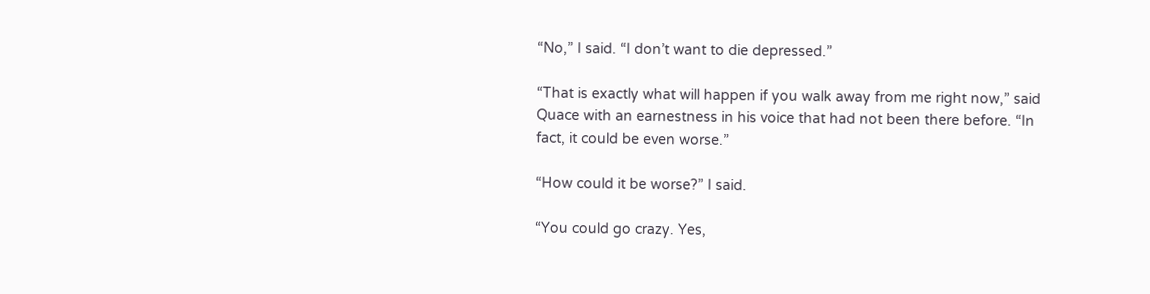“No,” I said. “I don’t want to die depressed.”

“That is exactly what will happen if you walk away from me right now,” said Quace with an earnestness in his voice that had not been there before. “In fact, it could be even worse.”

“How could it be worse?” I said.

“You could go crazy. Yes,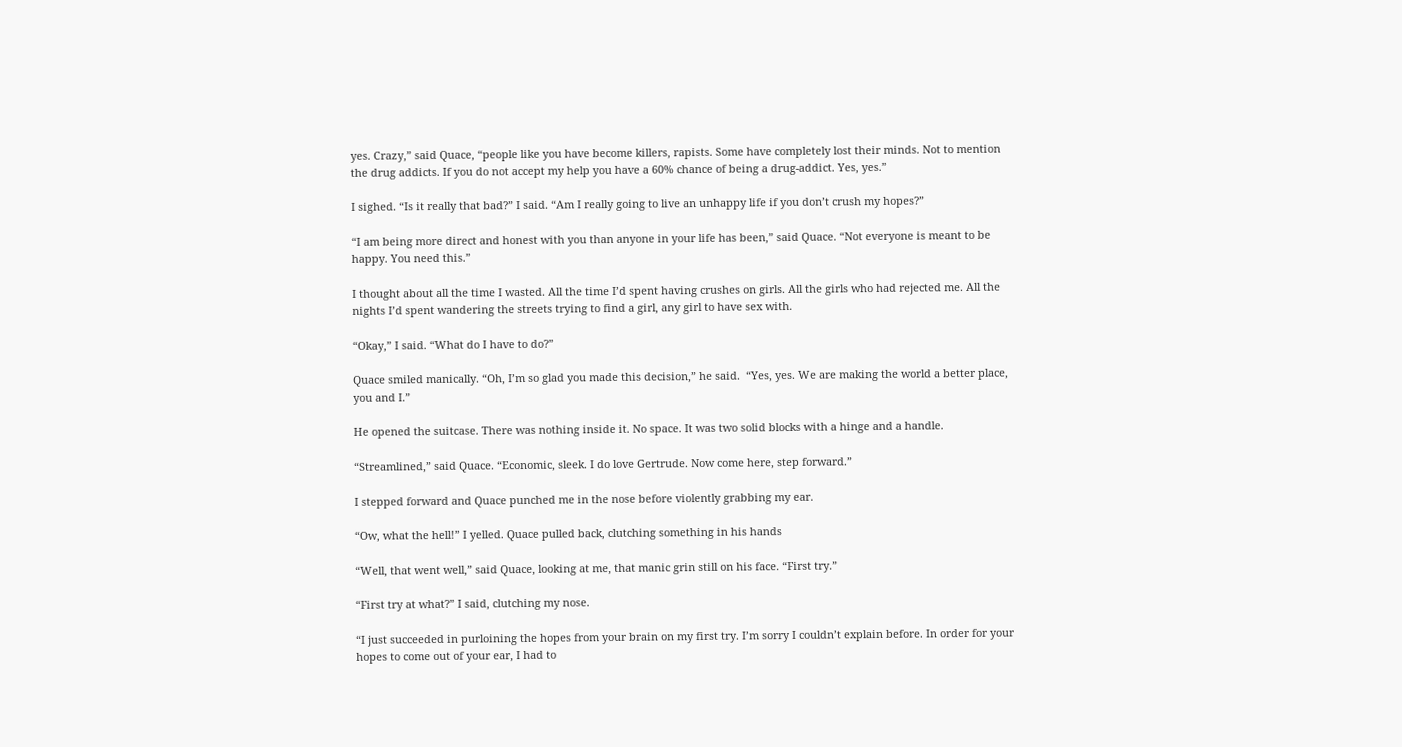yes. Crazy,” said Quace, “people like you have become killers, rapists. Some have completely lost their minds. Not to mention the drug addicts. If you do not accept my help you have a 60% chance of being a drug-addict. Yes, yes.”

I sighed. “Is it really that bad?” I said. “Am I really going to live an unhappy life if you don’t crush my hopes?”

“I am being more direct and honest with you than anyone in your life has been,” said Quace. “Not everyone is meant to be happy. You need this.”

I thought about all the time I wasted. All the time I’d spent having crushes on girls. All the girls who had rejected me. All the nights I’d spent wandering the streets trying to find a girl, any girl to have sex with.

“Okay,” I said. “What do I have to do?”

Quace smiled manically. “Oh, I’m so glad you made this decision,” he said.  “Yes, yes. We are making the world a better place, you and I.”

He opened the suitcase. There was nothing inside it. No space. It was two solid blocks with a hinge and a handle.

“Streamlined,” said Quace. “Economic, sleek. I do love Gertrude. Now come here, step forward.”

I stepped forward and Quace punched me in the nose before violently grabbing my ear.

“Ow, what the hell!” I yelled. Quace pulled back, clutching something in his hands

“Well, that went well,” said Quace, looking at me, that manic grin still on his face. “First try.”

“First try at what?” I said, clutching my nose.

“I just succeeded in purloining the hopes from your brain on my first try. I’m sorry I couldn’t explain before. In order for your hopes to come out of your ear, I had to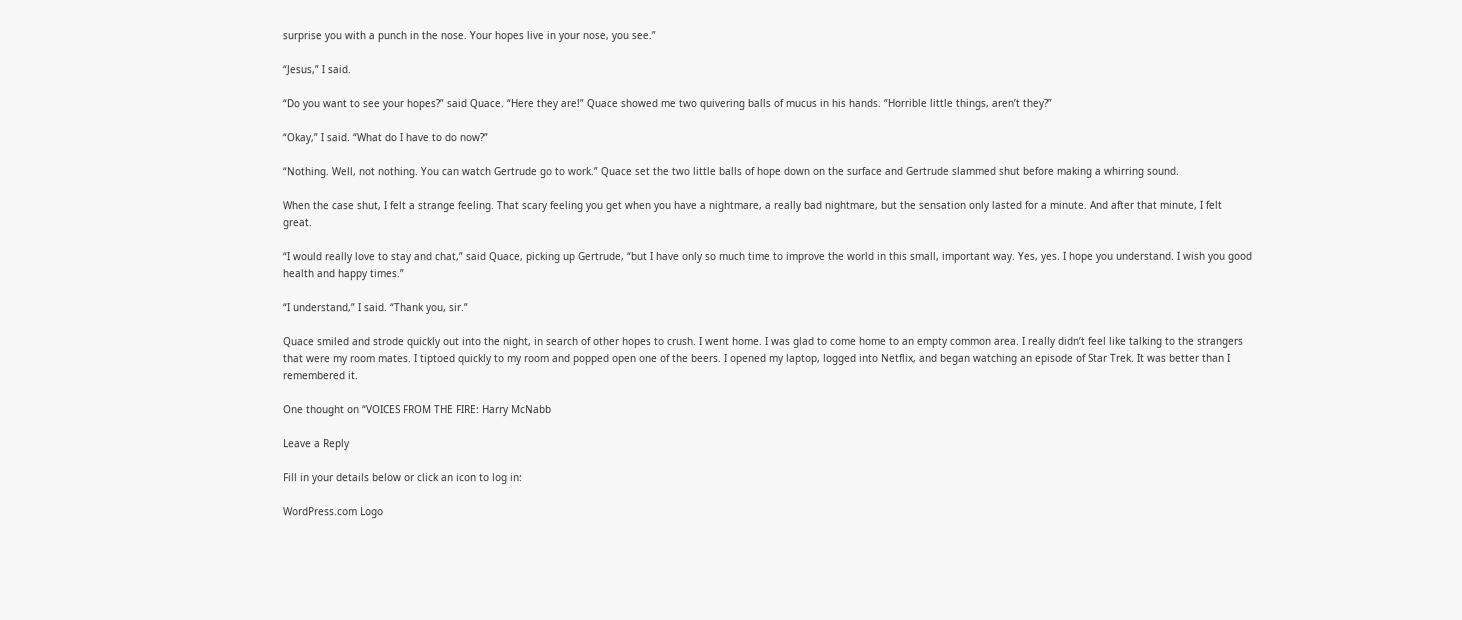surprise you with a punch in the nose. Your hopes live in your nose, you see.”

“Jesus,” I said.

“Do you want to see your hopes?” said Quace. “Here they are!” Quace showed me two quivering balls of mucus in his hands. “Horrible little things, aren’t they?”

“Okay,” I said. “What do I have to do now?”

“Nothing. Well, not nothing. You can watch Gertrude go to work.” Quace set the two little balls of hope down on the surface and Gertrude slammed shut before making a whirring sound.

When the case shut, I felt a strange feeling. That scary feeling you get when you have a nightmare, a really bad nightmare, but the sensation only lasted for a minute. And after that minute, I felt great.

“I would really love to stay and chat,” said Quace, picking up Gertrude, “but I have only so much time to improve the world in this small, important way. Yes, yes. I hope you understand. I wish you good health and happy times.”

“I understand,” I said. “Thank you, sir.”

Quace smiled and strode quickly out into the night, in search of other hopes to crush. I went home. I was glad to come home to an empty common area. I really didn’t feel like talking to the strangers that were my room mates. I tiptoed quickly to my room and popped open one of the beers. I opened my laptop, logged into Netflix, and began watching an episode of Star Trek. It was better than I remembered it.

One thought on “VOICES FROM THE FIRE: Harry McNabb

Leave a Reply

Fill in your details below or click an icon to log in:

WordPress.com Logo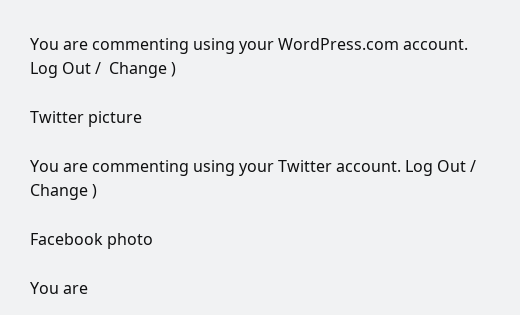You are commenting using your WordPress.com account. Log Out /  Change )

Twitter picture

You are commenting using your Twitter account. Log Out /  Change )

Facebook photo

You are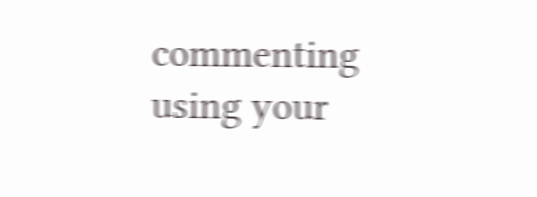commenting using your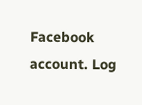Facebook account. Log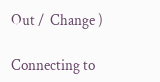Out /  Change )

Connecting to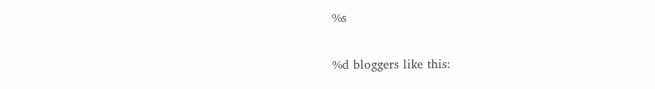%s

%d bloggers like this: